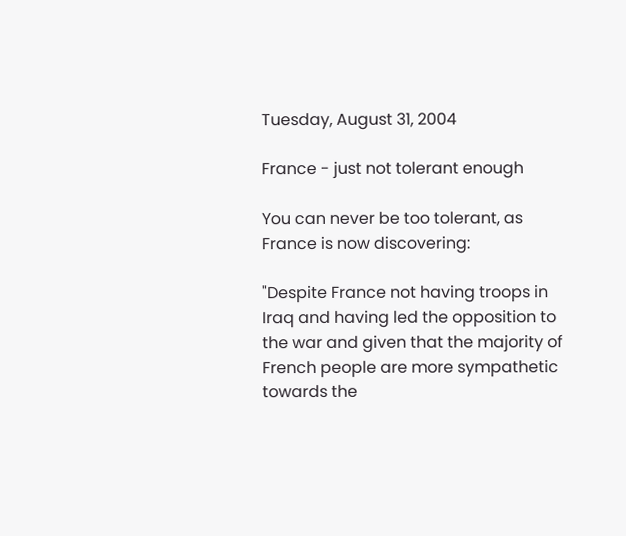Tuesday, August 31, 2004

France - just not tolerant enough

You can never be too tolerant, as France is now discovering:

"Despite France not having troops in Iraq and having led the opposition to the war and given that the majority of French people are more sympathetic towards the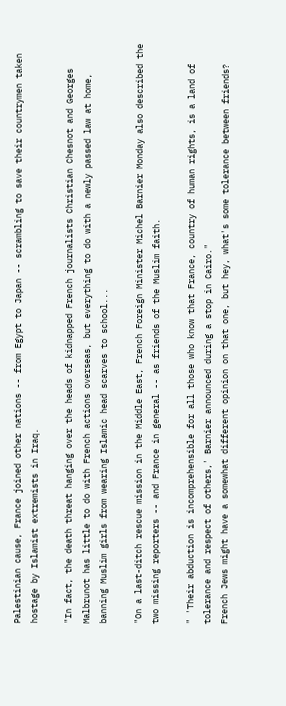Palestinian cause, France joined other nations -- from Egypt to Japan -- scrambling to save their countrymen taken hostage by Islamist extremists in Iraq.

"In fact, the death threat hanging over the heads of kidnapped French journalists Christian Chesnot and Georges Malbrunot has little to do with French actions overseas, but everything to do with a newly passed law at home, banning Muslim girls from wearing Islamic head scarves to school...

"On a last-ditch rescue mission in the Middle East, French Foreign Minister Michel Barnier Monday also described the two missing reporters -- and France in general -- as friends of the Muslim faith.

" 'Their abduction is incomprehensible for all those who know that France, country of human rights, is a land of tolerance and respect of others,' Barnier announced during a stop in Cairo."
French Jews might have a somewhat different opinion on that one, but hey, what's some tolerance between friends?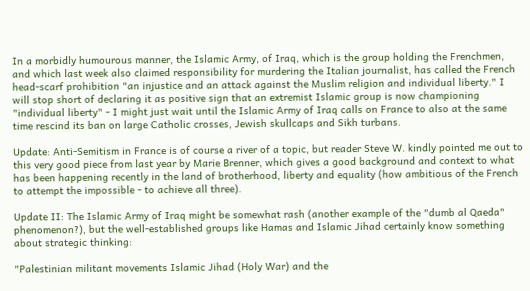In a morbidly humourous manner, the Islamic Army, of Iraq, which is the group holding the Frenchmen, and which last week also claimed responsibility for murdering the Italian journalist, has called the French head-scarf prohibition "an injustice and an attack against the Muslim religion and individual liberty." I will stop short of declaring it as positive sign that an extremist Islamic group is now championing "individual liberty" - I might just wait until the Islamic Army of Iraq calls on France to also at the same time rescind its ban on large Catholic crosses, Jewish skullcaps and Sikh turbans.

Update: Anti-Semitism in France is of course a river of a topic, but reader Steve W. kindly pointed me out to this very good piece from last year by Marie Brenner, which gives a good background and context to what has been happening recently in the land of brotherhood, liberty and equality (how ambitious of the French to attempt the impossible - to achieve all three).

Update II: The Islamic Army of Iraq might be somewhat rash (another example of the "dumb al Qaeda" phenomenon?), but the well-established groups like Hamas and Islamic Jihad certainly know something about strategic thinking:

"Palestinian militant movements Islamic Jihad (Holy War) and the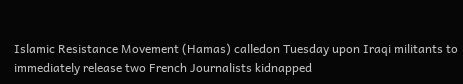Islamic Resistance Movement (Hamas) calledon Tuesday upon Iraqi militants to immediately release two French Journalists kidnapped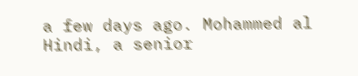a few days ago. Mohammed al Hindi, a senior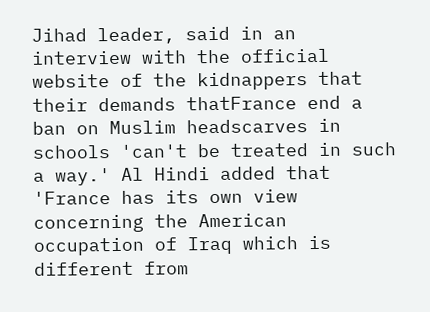Jihad leader, said in an interview with the official website of the kidnappers that their demands thatFrance end a ban on Muslim headscarves in schools 'can't be treated in such a way.' Al Hindi added that 'France has its own view concerning the American occupation of Iraq which is different from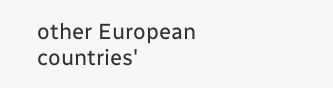other European countries'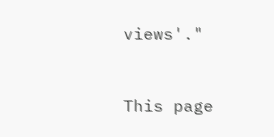views'."


This page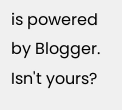is powered by Blogger. Isn't yours?